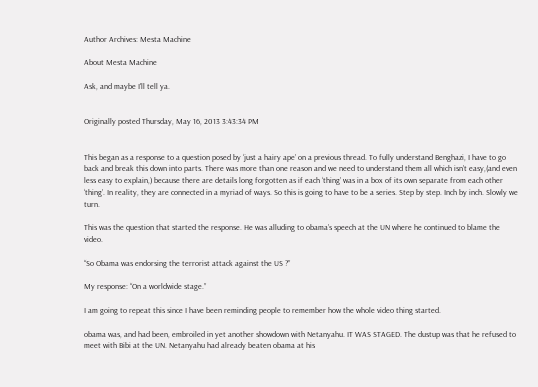Author Archives: Mesta Machine

About Mesta Machine

Ask, and maybe I'll tell ya.


Originally posted Thursday, May 16, 2013 3:43:34 PM


This began as a response to a question posed by ‘just a hairy ape’ on a previous thread. To fully understand Benghazi, I have to go back and break this down into parts. There was more than one reason and we need to understand them all which isn’t easy,(and even less easy to explain,) because there are details long forgotten as if each ‘thing’ was in a box of its own separate from each other ‘thing’. In reality, they are connected in a myriad of ways. So this is going to have to be a series. Step by step. Inch by inch. Slowly we turn.

This was the question that started the response. He was alluding to obama’s speech at the UN where he continued to blame the video.

“So Obama was endorsing the terrorist attack against the US ?”

My response: “On a worldwide stage.”

I am going to repeat this since I have been reminding people to remember how the whole video thing started.

obama was, and had been, embroiled in yet another showdown with Netanyahu. IT WAS STAGED. The dustup was that he refused to meet with Bibi at the UN. Netanyahu had already beaten obama at his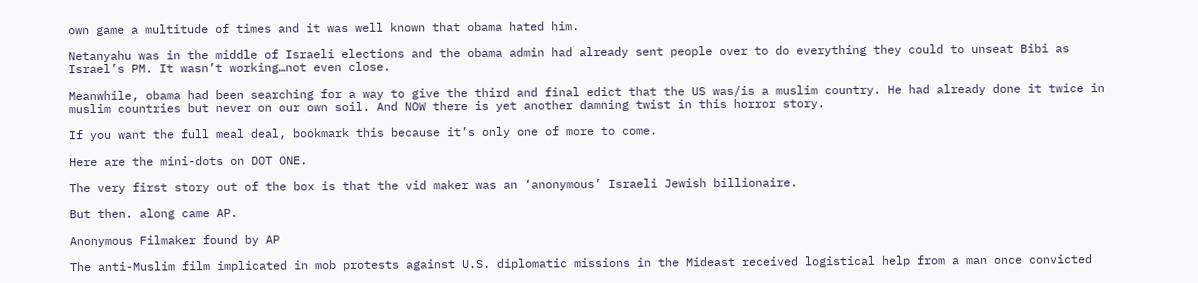own game a multitude of times and it was well known that obama hated him.

Netanyahu was in the middle of Israeli elections and the obama admin had already sent people over to do everything they could to unseat Bibi as Israel’s PM. It wasn’t working…not even close.

Meanwhile, obama had been searching for a way to give the third and final edict that the US was/is a muslim country. He had already done it twice in muslim countries but never on our own soil. And NOW there is yet another damning twist in this horror story.

If you want the full meal deal, bookmark this because it’s only one of more to come.

Here are the mini-dots on DOT ONE.

The very first story out of the box is that the vid maker was an ‘anonymous’ Israeli Jewish billionaire.

But then. along came AP.

Anonymous Filmaker found by AP

The anti-Muslim film implicated in mob protests against U.S. diplomatic missions in the Mideast received logistical help from a man once convicted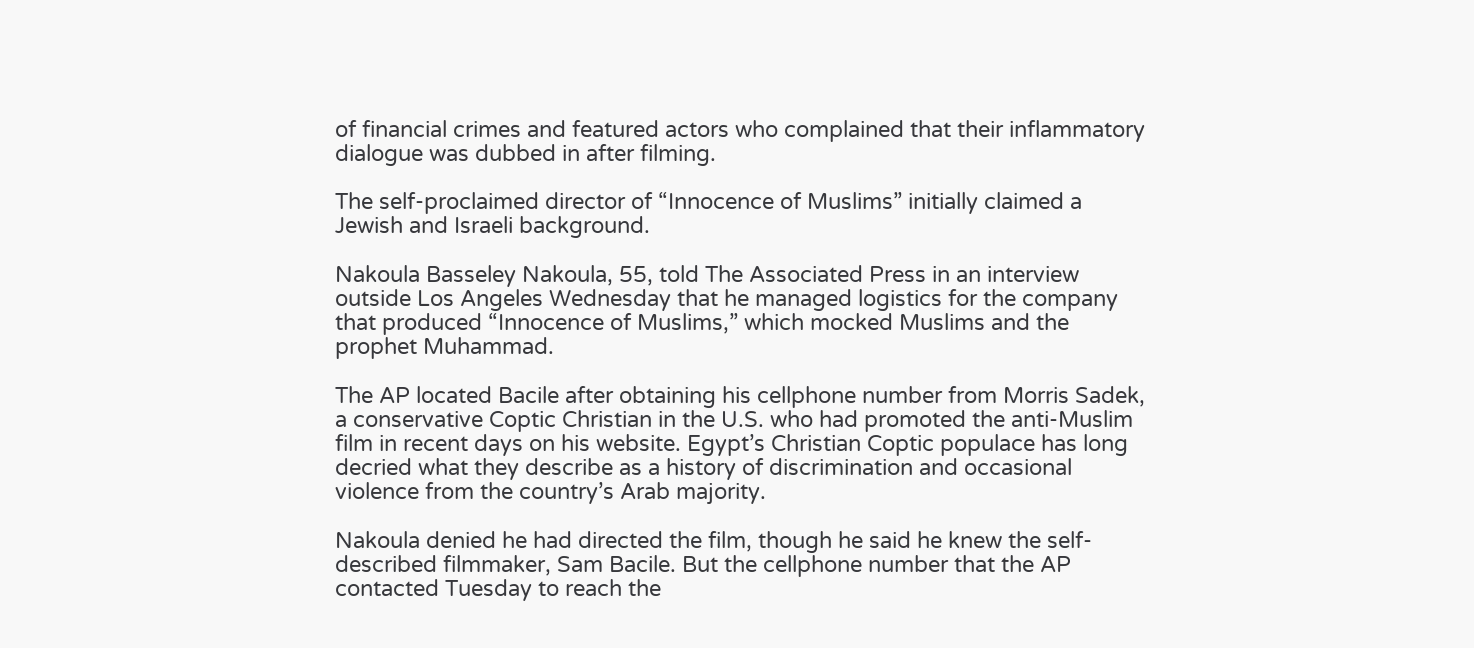of financial crimes and featured actors who complained that their inflammatory dialogue was dubbed in after filming.

The self-proclaimed director of “Innocence of Muslims” initially claimed a Jewish and Israeli background.

Nakoula Basseley Nakoula, 55, told The Associated Press in an interview outside Los Angeles Wednesday that he managed logistics for the company that produced “Innocence of Muslims,” which mocked Muslims and the prophet Muhammad.

The AP located Bacile after obtaining his cellphone number from Morris Sadek, a conservative Coptic Christian in the U.S. who had promoted the anti-Muslim film in recent days on his website. Egypt’s Christian Coptic populace has long decried what they describe as a history of discrimination and occasional violence from the country’s Arab majority.

Nakoula denied he had directed the film, though he said he knew the self-described filmmaker, Sam Bacile. But the cellphone number that the AP contacted Tuesday to reach the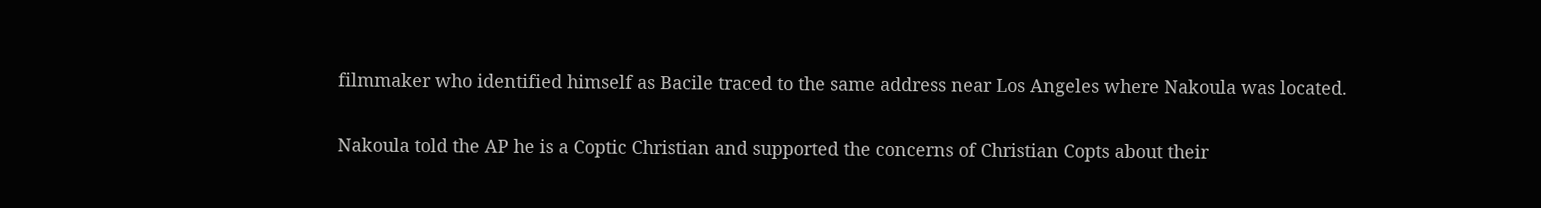filmmaker who identified himself as Bacile traced to the same address near Los Angeles where Nakoula was located.

Nakoula told the AP he is a Coptic Christian and supported the concerns of Christian Copts about their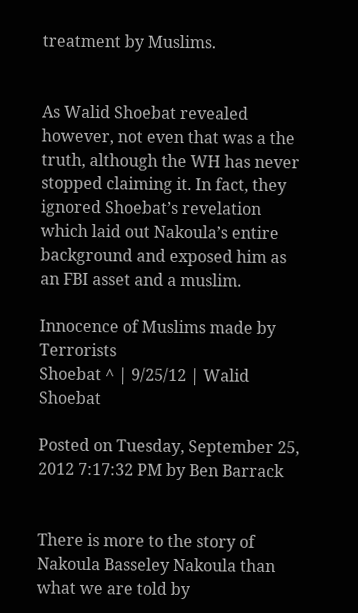treatment by Muslims.


As Walid Shoebat revealed however, not even that was a the truth, although the WH has never stopped claiming it. In fact, they ignored Shoebat’s revelation which laid out Nakoula’s entire background and exposed him as an FBI asset and a muslim.

Innocence of Muslims made by Terrorists
Shoebat ^ | 9/25/12 | Walid Shoebat

Posted on Tuesday, September 25, 2012 7:17:32 PM by Ben Barrack


There is more to the story of Nakoula Basseley Nakoula than what we are told by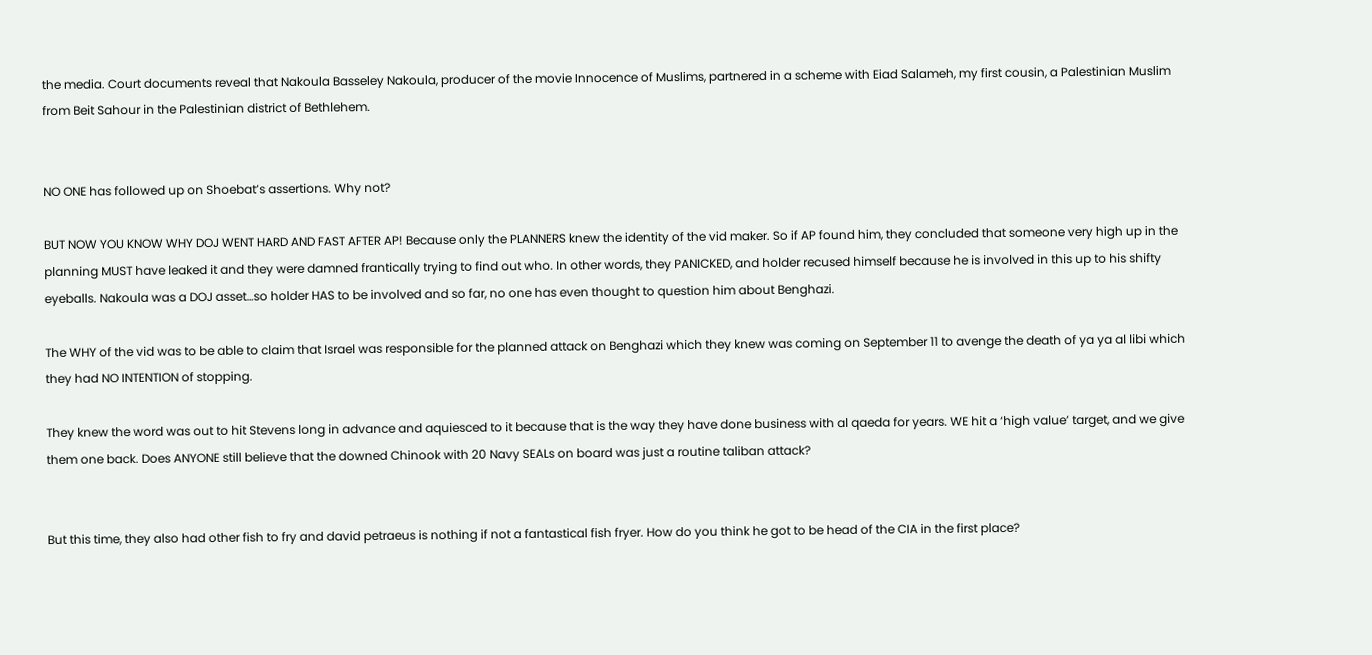the media. Court documents reveal that Nakoula Basseley Nakoula, producer of the movie Innocence of Muslims, partnered in a scheme with Eiad Salameh, my first cousin, a Palestinian Muslim from Beit Sahour in the Palestinian district of Bethlehem.


NO ONE has followed up on Shoebat’s assertions. Why not?

BUT NOW YOU KNOW WHY DOJ WENT HARD AND FAST AFTER AP! Because only the PLANNERS knew the identity of the vid maker. So if AP found him, they concluded that someone very high up in the planning MUST have leaked it and they were damned frantically trying to find out who. In other words, they PANICKED, and holder recused himself because he is involved in this up to his shifty eyeballs. Nakoula was a DOJ asset…so holder HAS to be involved and so far, no one has even thought to question him about Benghazi.

The WHY of the vid was to be able to claim that Israel was responsible for the planned attack on Benghazi which they knew was coming on September 11 to avenge the death of ya ya al libi which they had NO INTENTION of stopping.

They knew the word was out to hit Stevens long in advance and aquiesced to it because that is the way they have done business with al qaeda for years. WE hit a ‘high value’ target, and we give them one back. Does ANYONE still believe that the downed Chinook with 20 Navy SEALs on board was just a routine taliban attack?


But this time, they also had other fish to fry and david petraeus is nothing if not a fantastical fish fryer. How do you think he got to be head of the CIA in the first place?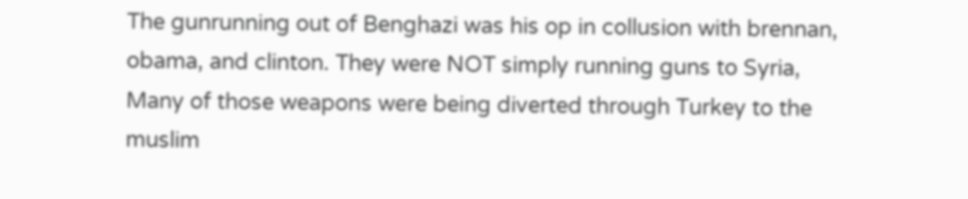The gunrunning out of Benghazi was his op in collusion with brennan, obama, and clinton. They were NOT simply running guns to Syria, Many of those weapons were being diverted through Turkey to the muslim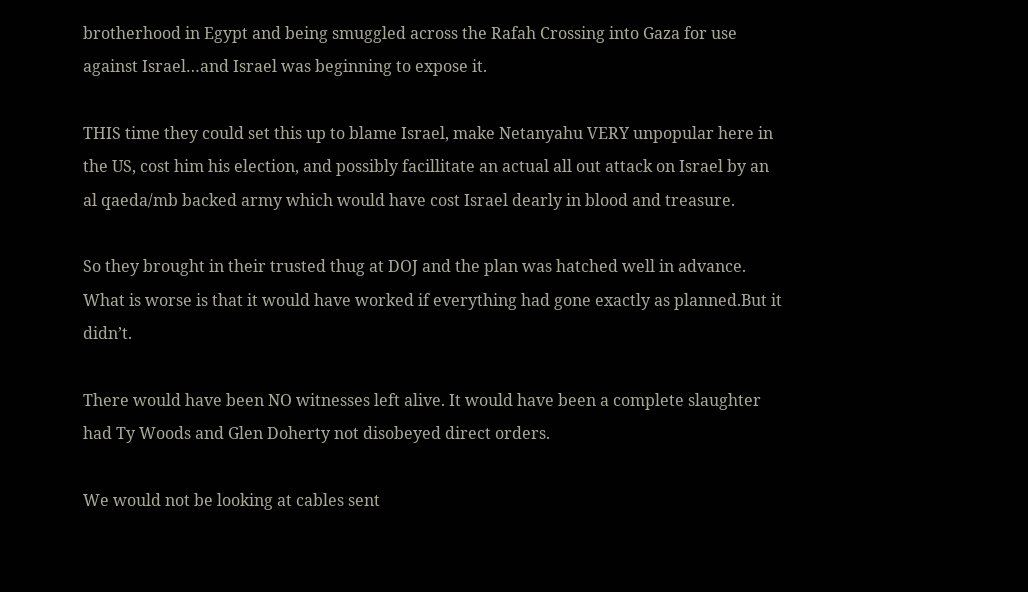brotherhood in Egypt and being smuggled across the Rafah Crossing into Gaza for use against Israel…and Israel was beginning to expose it.

THIS time they could set this up to blame Israel, make Netanyahu VERY unpopular here in the US, cost him his election, and possibly facillitate an actual all out attack on Israel by an al qaeda/mb backed army which would have cost Israel dearly in blood and treasure.

So they brought in their trusted thug at DOJ and the plan was hatched well in advance. What is worse is that it would have worked if everything had gone exactly as planned.But it didn’t.

There would have been NO witnesses left alive. It would have been a complete slaughter had Ty Woods and Glen Doherty not disobeyed direct orders.

We would not be looking at cables sent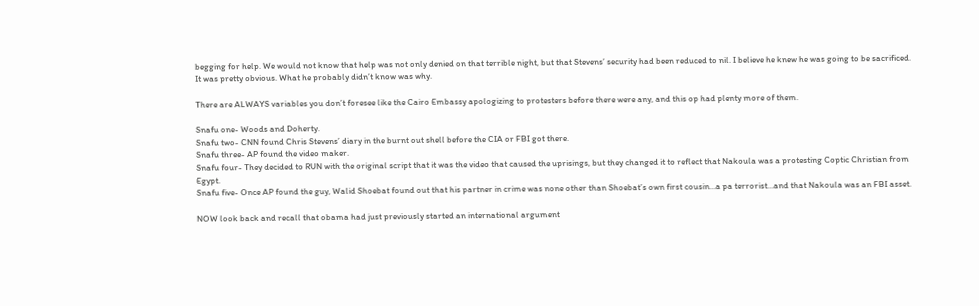begging for help. We would not know that help was not only denied on that terrible night, but that Stevens’ security had been reduced to nil. I believe he knew he was going to be sacrificed. It was pretty obvious. What he probably didn’t know was why.

There are ALWAYS variables you don’t foresee like the Cairo Embassy apologizing to protesters before there were any, and this op had plenty more of them.

Snafu one- Woods and Doherty.
Snafu two- CNN found Chris Stevens’ diary in the burnt out shell before the CIA or FBI got there.
Snafu three- AP found the video maker.
Snafu four- They decided to RUN with the original script that it was the video that caused the uprisings, but they changed it to reflect that Nakoula was a protesting Coptic Christian from Egypt.
Snafu five- Once AP found the guy, Walid Shoebat found out that his partner in crime was none other than Shoebat’s own first cousin…a pa terrorist…and that Nakoula was an FBI asset.

NOW look back and recall that obama had just previously started an international argument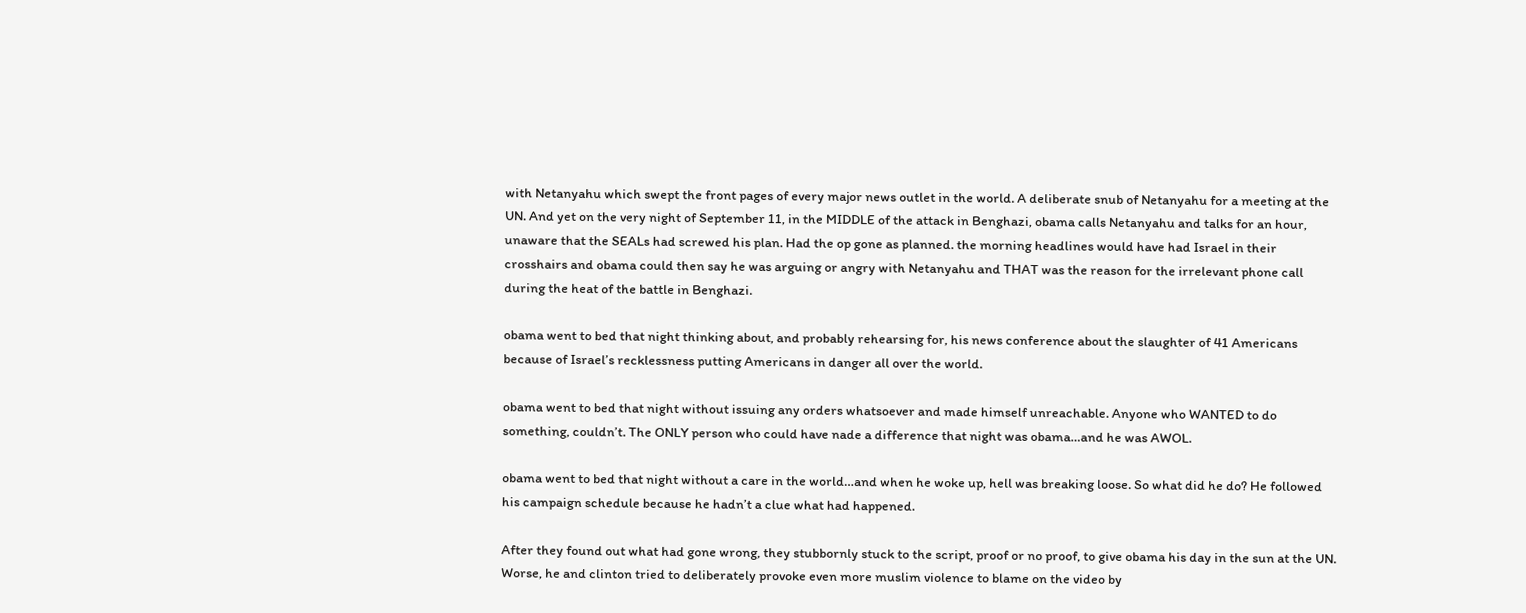with Netanyahu which swept the front pages of every major news outlet in the world. A deliberate snub of Netanyahu for a meeting at the UN. And yet on the very night of September 11, in the MIDDLE of the attack in Benghazi, obama calls Netanyahu and talks for an hour, unaware that the SEALs had screwed his plan. Had the op gone as planned. the morning headlines would have had Israel in their crosshairs and obama could then say he was arguing or angry with Netanyahu and THAT was the reason for the irrelevant phone call during the heat of the battle in Benghazi.

obama went to bed that night thinking about, and probably rehearsing for, his news conference about the slaughter of 41 Americans because of Israel’s recklessness putting Americans in danger all over the world.

obama went to bed that night without issuing any orders whatsoever and made himself unreachable. Anyone who WANTED to do something, couldn’t. The ONLY person who could have nade a difference that night was obama…and he was AWOL.

obama went to bed that night without a care in the world…and when he woke up, hell was breaking loose. So what did he do? He followed his campaign schedule because he hadn’t a clue what had happened.

After they found out what had gone wrong, they stubbornly stuck to the script, proof or no proof, to give obama his day in the sun at the UN. Worse, he and clinton tried to deliberately provoke even more muslim violence to blame on the video by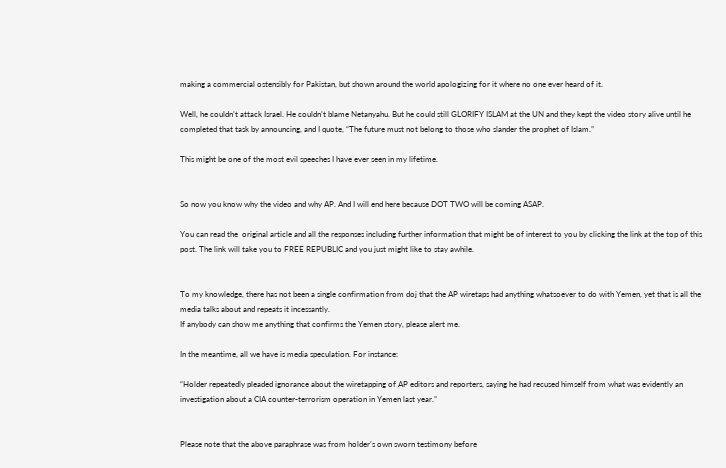making a commercial ostensibly for Pakistan, but shown around the world apologizing for it where no one ever heard of it.

Well, he couldn’t attack Israel. He couldn’t blame Netanyahu. But he could still GLORIFY ISLAM at the UN and they kept the video story alive until he completed that task by announcing, and I quote, “The future must not belong to those who slander the prophet of Islam.”

This might be one of the most evil speeches I have ever seen in my lifetime.


So now you know why the video and why AP. And I will end here because DOT TWO will be coming ASAP.

You can read the  original article and all the responses including further information that might be of interest to you by clicking the link at the top of this post. The link will take you to FREE REPUBLIC and you just might like to stay awhile.


To my knowledge, there has not been a single confirmation from doj that the AP wiretaps had anything whatsoever to do with Yemen, yet that is all the media talks about and repeats it incessantly.
If anybody can show me anything that confirms the Yemen story, please alert me.

In the meantime, all we have is media speculation. For instance:

“Holder repeatedly pleaded ignorance about the wiretapping of AP editors and reporters, saying he had recused himself from what was evidently an investigation about a CIA counter-terrorism operation in Yemen last year.”


Please note that the above paraphrase was from holder’s own sworn testimony before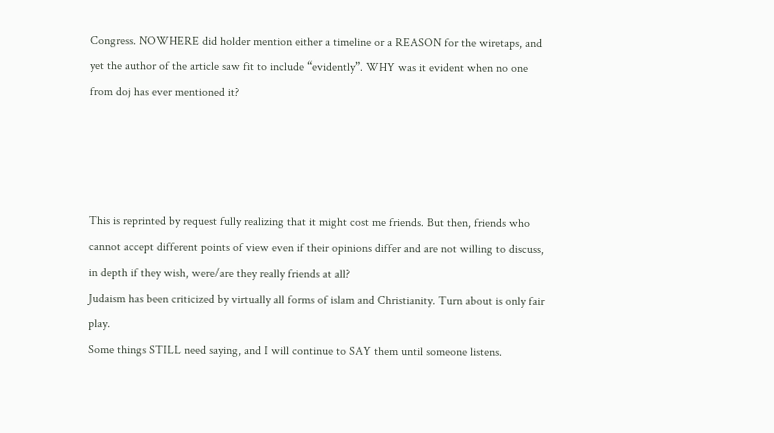Congress. NOWHERE did holder mention either a timeline or a REASON for the wiretaps, and yet the author of the article saw fit to include “evidently”. WHY was it evident when no one from doj has ever mentioned it?




This is reprinted by request fully realizing that it might cost me friends. But then, friends who cannot accept different points of view even if their opinions differ and are not willing to discuss, in depth if they wish, were/are they really friends at all?
Judaism has been criticized by virtually all forms of islam and Christianity. Turn about is only fair play.
Some things STILL need saying, and I will continue to SAY them until someone listens.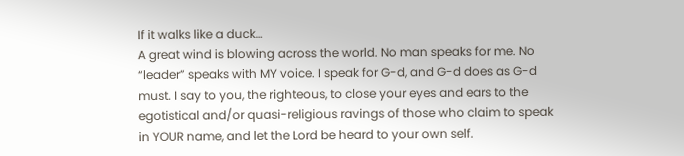If it walks like a duck…
A great wind is blowing across the world. No man speaks for me. No “leader” speaks with MY voice. I speak for G-d, and G-d does as G-d must. I say to you, the righteous, to close your eyes and ears to the egotistical and/or quasi-religious ravings of those who claim to speak in YOUR name, and let the Lord be heard to your own self.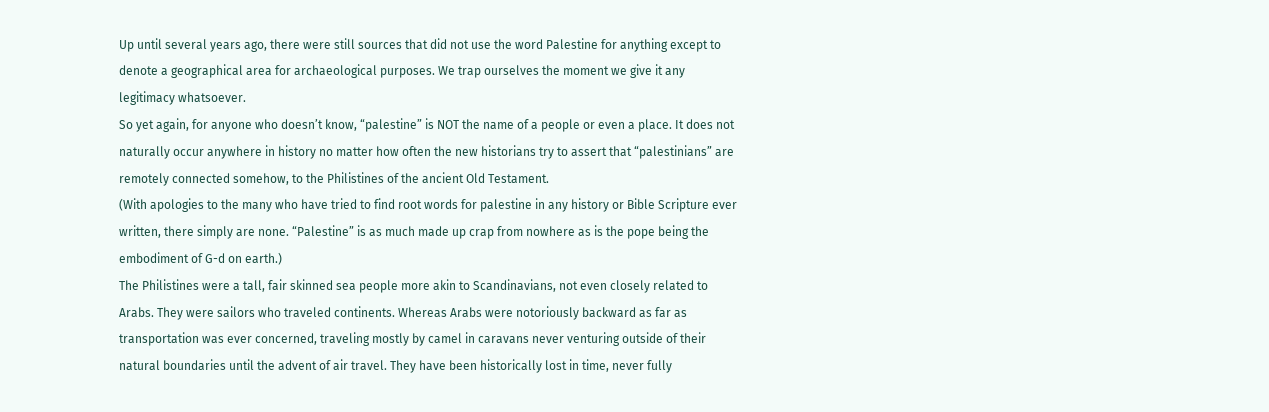Up until several years ago, there were still sources that did not use the word Palestine for anything except to denote a geographical area for archaeological purposes. We trap ourselves the moment we give it any legitimacy whatsoever.
So yet again, for anyone who doesn’t know, “palestine” is NOT the name of a people or even a place. It does not naturally occur anywhere in history no matter how often the new historians try to assert that “palestinians” are remotely connected somehow, to the Philistines of the ancient Old Testament.
(With apologies to the many who have tried to find root words for palestine in any history or Bible Scripture ever written, there simply are none. “Palestine” is as much made up crap from nowhere as is the pope being the embodiment of G-d on earth.)
The Philistines were a tall, fair skinned sea people more akin to Scandinavians, not even closely related to Arabs. They were sailors who traveled continents. Whereas Arabs were notoriously backward as far as transportation was ever concerned, traveling mostly by camel in caravans never venturing outside of their natural boundaries until the advent of air travel. They have been historically lost in time, never fully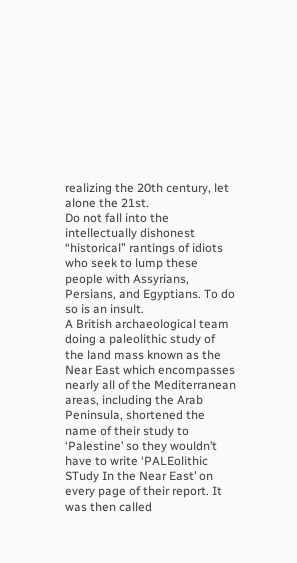realizing the 20th century, let alone the 21st.
Do not fall into the intellectually dishonest “historical” rantings of idiots who seek to lump these people with Assyrians, Persians, and Egyptians. To do so is an insult.
A British archaeological team doing a paleolithic study of the land mass known as the Near East which encompasses nearly all of the Mediterranean areas, including the Arab Peninsula, shortened the name of their study to ‘Palestine’ so they wouldn’t have to write ‘PALEolithic STudy In the Near East’ on every page of their report. It was then called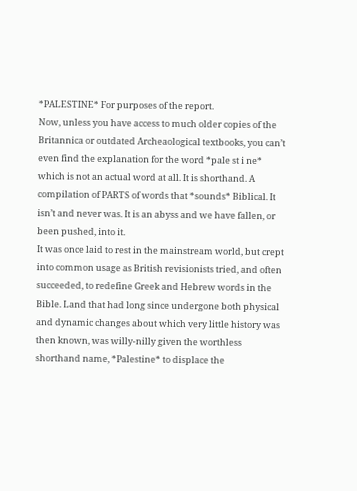*PALESTINE* For purposes of the report.
Now, unless you have access to much older copies of the Britannica or outdated Archeaological textbooks, you can’t even find the explanation for the word *pale st i ne* which is not an actual word at all. It is shorthand. A compilation of PARTS of words that *sounds* Biblical. It isn’t and never was. It is an abyss and we have fallen, or been pushed, into it.
It was once laid to rest in the mainstream world, but crept into common usage as British revisionists tried, and often succeeded, to redefine Greek and Hebrew words in the Bible. Land that had long since undergone both physical and dynamic changes about which very little history was then known, was willy-nilly given the worthless shorthand name, *Palestine* to displace the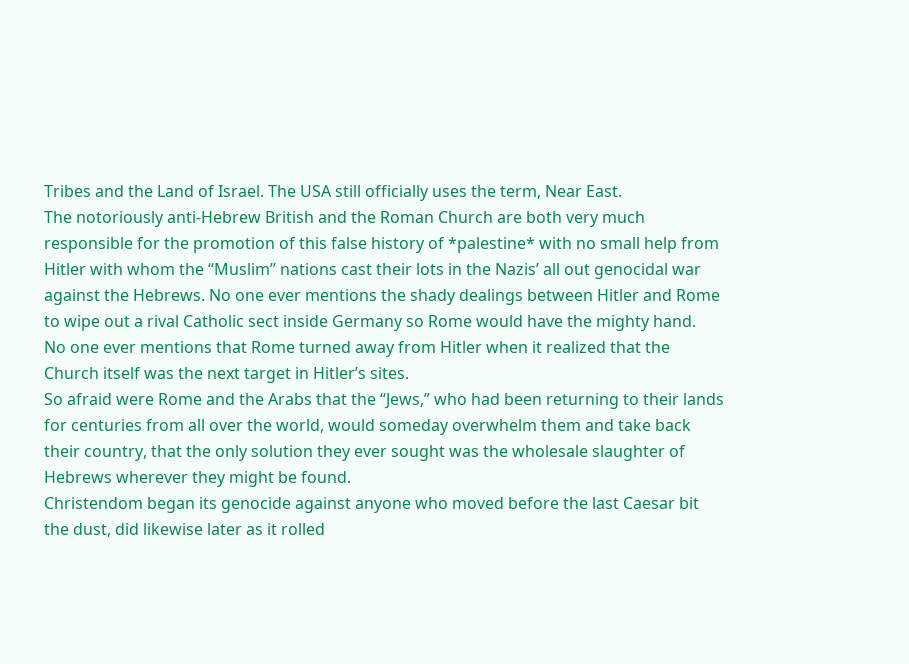Tribes and the Land of Israel. The USA still officially uses the term, Near East.
The notoriously anti-Hebrew British and the Roman Church are both very much responsible for the promotion of this false history of *palestine* with no small help from Hitler with whom the “Muslim” nations cast their lots in the Nazis’ all out genocidal war against the Hebrews. No one ever mentions the shady dealings between Hitler and Rome to wipe out a rival Catholic sect inside Germany so Rome would have the mighty hand.
No one ever mentions that Rome turned away from Hitler when it realized that the Church itself was the next target in Hitler’s sites.
So afraid were Rome and the Arabs that the “Jews,” who had been returning to their lands for centuries from all over the world, would someday overwhelm them and take back their country, that the only solution they ever sought was the wholesale slaughter of Hebrews wherever they might be found.
Christendom began its genocide against anyone who moved before the last Caesar bit the dust, did likewise later as it rolled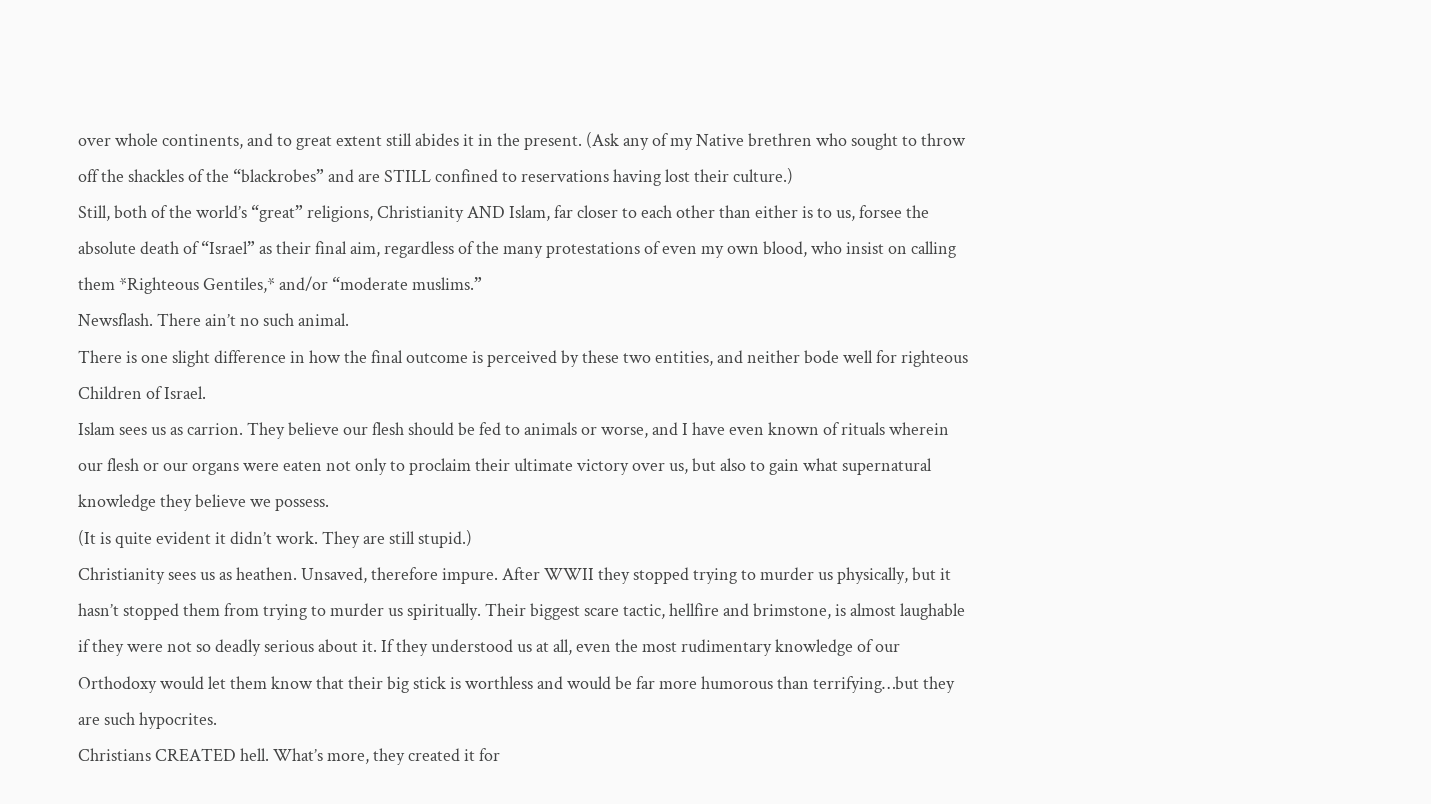over whole continents, and to great extent still abides it in the present. (Ask any of my Native brethren who sought to throw off the shackles of the “blackrobes” and are STILL confined to reservations having lost their culture.)
Still, both of the world’s “great” religions, Christianity AND Islam, far closer to each other than either is to us, forsee the absolute death of “Israel” as their final aim, regardless of the many protestations of even my own blood, who insist on calling them *Righteous Gentiles,* and/or “moderate muslims.”
Newsflash. There ain’t no such animal.
There is one slight difference in how the final outcome is perceived by these two entities, and neither bode well for righteous Children of Israel.
Islam sees us as carrion. They believe our flesh should be fed to animals or worse, and I have even known of rituals wherein our flesh or our organs were eaten not only to proclaim their ultimate victory over us, but also to gain what supernatural knowledge they believe we possess.
(It is quite evident it didn’t work. They are still stupid.)
Christianity sees us as heathen. Unsaved, therefore impure. After WWII they stopped trying to murder us physically, but it hasn’t stopped them from trying to murder us spiritually. Their biggest scare tactic, hellfire and brimstone, is almost laughable if they were not so deadly serious about it. If they understood us at all, even the most rudimentary knowledge of our Orthodoxy would let them know that their big stick is worthless and would be far more humorous than terrifying…but they are such hypocrites.
Christians CREATED hell. What’s more, they created it for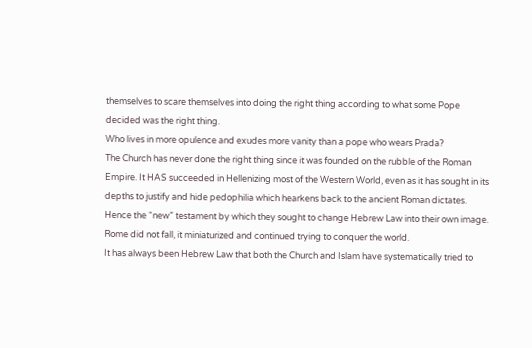themselves to scare themselves into doing the right thing according to what some Pope decided was the right thing.
Who lives in more opulence and exudes more vanity than a pope who wears Prada?
The Church has never done the right thing since it was founded on the rubble of the Roman Empire. It HAS succeeded in Hellenizing most of the Western World, even as it has sought in its depths to justify and hide pedophilia which hearkens back to the ancient Roman dictates. Hence the “new” testament by which they sought to change Hebrew Law into their own image. Rome did not fall, it miniaturized and continued trying to conquer the world.
It has always been Hebrew Law that both the Church and Islam have systematically tried to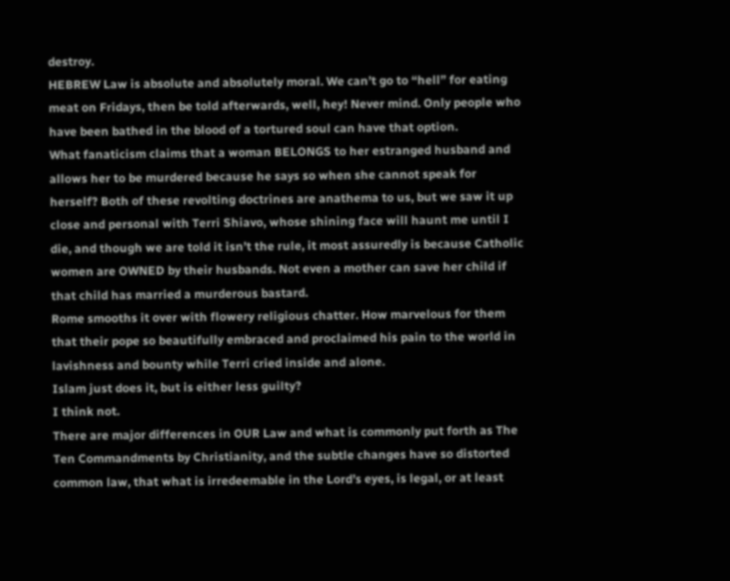destroy.
HEBREW Law is absolute and absolutely moral. We can’t go to “hell” for eating meat on Fridays, then be told afterwards, well, hey! Never mind. Only people who have been bathed in the blood of a tortured soul can have that option.
What fanaticism claims that a woman BELONGS to her estranged husband and allows her to be murdered because he says so when she cannot speak for herself? Both of these revolting doctrines are anathema to us, but we saw it up close and personal with Terri Shiavo, whose shining face will haunt me until I die, and though we are told it isn’t the rule, it most assuredly is because Catholic women are OWNED by their husbands. Not even a mother can save her child if that child has married a murderous bastard.
Rome smooths it over with flowery religious chatter. How marvelous for them that their pope so beautifully embraced and proclaimed his pain to the world in lavishness and bounty while Terri cried inside and alone.
Islam just does it, but is either less guilty?
I think not.
There are major differences in OUR Law and what is commonly put forth as The Ten Commandments by Christianity, and the subtle changes have so distorted common law, that what is irredeemable in the Lord’s eyes, is legal, or at least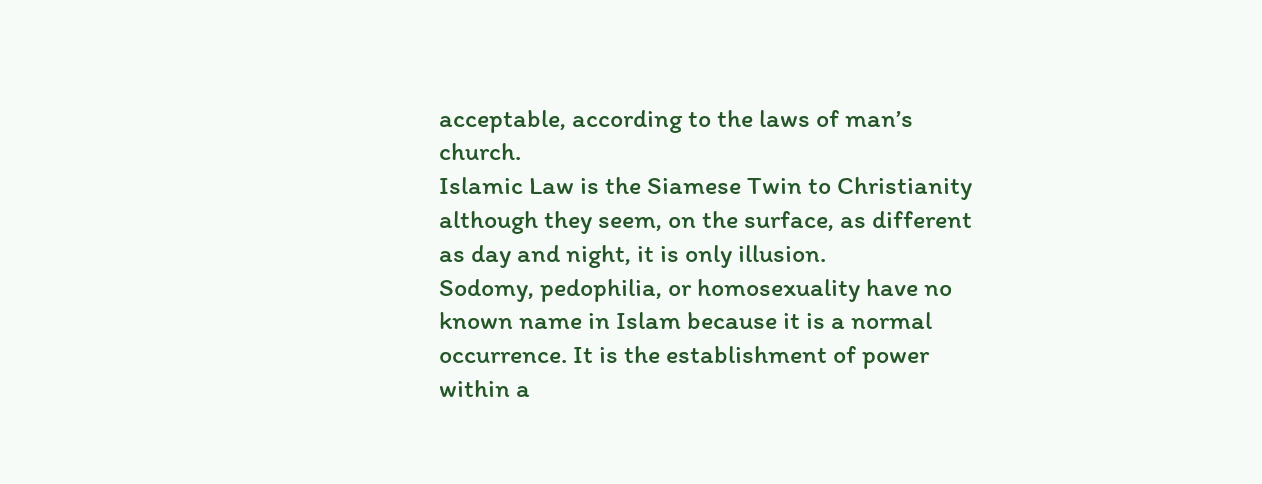acceptable, according to the laws of man’s church.
Islamic Law is the Siamese Twin to Christianity although they seem, on the surface, as different as day and night, it is only illusion.
Sodomy, pedophilia, or homosexuality have no known name in Islam because it is a normal occurrence. It is the establishment of power within a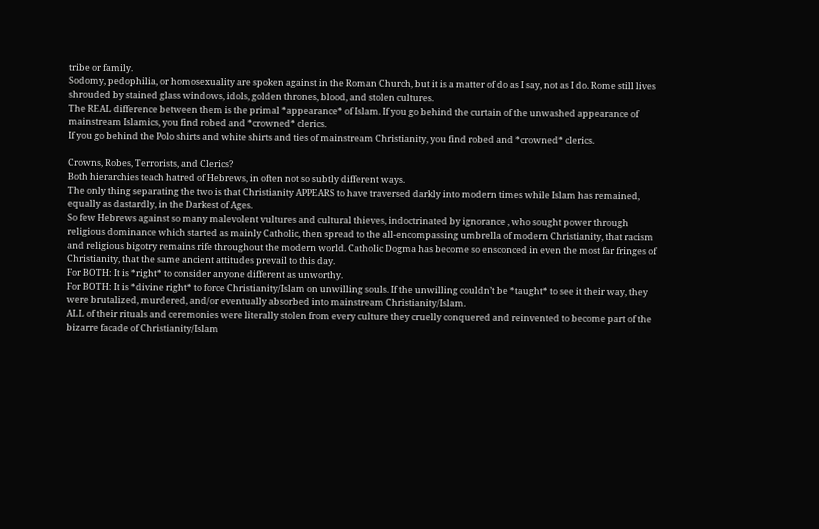tribe or family.
Sodomy, pedophilia, or homosexuality are spoken against in the Roman Church, but it is a matter of do as I say, not as I do. Rome still lives shrouded by stained glass windows, idols, golden thrones, blood, and stolen cultures.
The REAL difference between them is the primal *appearance* of Islam. If you go behind the curtain of the unwashed appearance of mainstream Islamics, you find robed and *crowned* clerics.
If you go behind the Polo shirts and white shirts and ties of mainstream Christianity, you find robed and *crowned* clerics.

Crowns, Robes, Terrorists, and Clerics?
Both hierarchies teach hatred of Hebrews, in often not so subtly different ways.
The only thing separating the two is that Christianity APPEARS to have traversed darkly into modern times while Islam has remained, equally as dastardly, in the Darkest of Ages.
So few Hebrews against so many malevolent vultures and cultural thieves, indoctrinated by ignorance , who sought power through religious dominance which started as mainly Catholic, then spread to the all-encompassing umbrella of modern Christianity, that racism and religious bigotry remains rife throughout the modern world. Catholic Dogma has become so ensconced in even the most far fringes of Christianity, that the same ancient attitudes prevail to this day.
For BOTH: It is *right* to consider anyone different as unworthy.
For BOTH: It is *divine right* to force Christianity/Islam on unwilling souls. If the unwilling couldn’t be *taught* to see it their way, they were brutalized, murdered, and/or eventually absorbed into mainstream Christianity/Islam.
ALL of their rituals and ceremonies were literally stolen from every culture they cruelly conquered and reinvented to become part of the bizarre facade of Christianity/Islam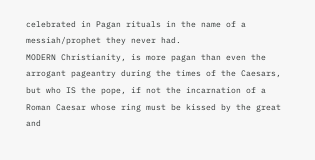celebrated in Pagan rituals in the name of a messiah/prophet they never had.
MODERN Christianity, is more pagan than even the arrogant pageantry during the times of the Caesars, but who IS the pope, if not the incarnation of a Roman Caesar whose ring must be kissed by the great and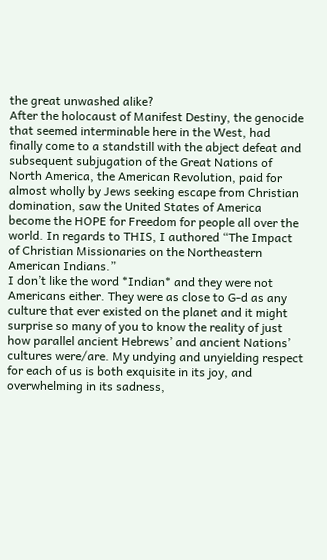the great unwashed alike?
After the holocaust of Manifest Destiny, the genocide that seemed interminable here in the West, had finally come to a standstill with the abject defeat and subsequent subjugation of the Great Nations of North America, the American Revolution, paid for almost wholly by Jews seeking escape from Christian domination, saw the United States of America become the HOPE for Freedom for people all over the world. In regards to THIS, I authored “The Impact of Christian Missionaries on the Northeastern American Indians.”
I don’t like the word *Indian* and they were not Americans either. They were as close to G-d as any culture that ever existed on the planet and it might surprise so many of you to know the reality of just how parallel ancient Hebrews’ and ancient Nations’ cultures were/are. My undying and unyielding respect for each of us is both exquisite in its joy, and overwhelming in its sadness,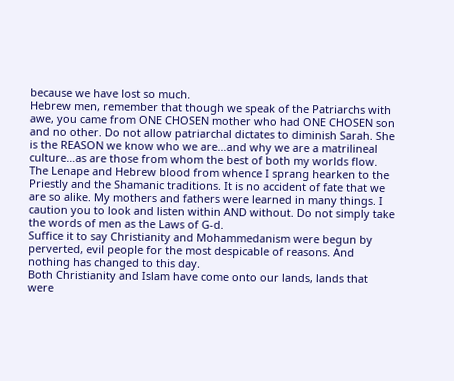because we have lost so much.
Hebrew men, remember that though we speak of the Patriarchs with awe, you came from ONE CHOSEN mother who had ONE CHOSEN son and no other. Do not allow patriarchal dictates to diminish Sarah. She is the REASON we know who we are…and why we are a matrilineal culture…as are those from whom the best of both my worlds flow. The Lenape and Hebrew blood from whence I sprang hearken to the Priestly and the Shamanic traditions. It is no accident of fate that we are so alike. My mothers and fathers were learned in many things. I caution you to look and listen within AND without. Do not simply take the words of men as the Laws of G-d.
Suffice it to say Christianity and Mohammedanism were begun by perverted, evil people for the most despicable of reasons. And nothing has changed to this day.
Both Christianity and Islam have come onto our lands, lands that were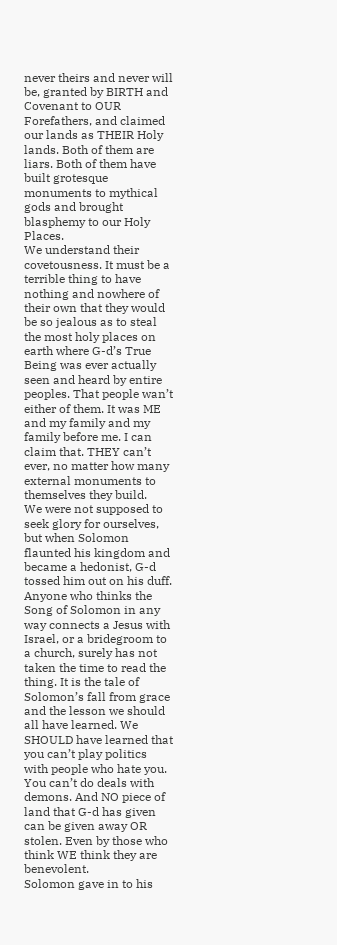never theirs and never will be, granted by BIRTH and Covenant to OUR Forefathers, and claimed our lands as THEIR Holy lands. Both of them are liars. Both of them have built grotesque monuments to mythical gods and brought blasphemy to our Holy Places.
We understand their covetousness. It must be a terrible thing to have nothing and nowhere of their own that they would be so jealous as to steal the most holy places on earth where G-d’s True Being was ever actually seen and heard by entire peoples. That people wan’t either of them. It was ME and my family and my family before me. I can claim that. THEY can’t ever, no matter how many external monuments to themselves they build.
We were not supposed to seek glory for ourselves, but when Solomon flaunted his kingdom and became a hedonist, G-d tossed him out on his duff. Anyone who thinks the Song of Solomon in any way connects a Jesus with Israel, or a bridegroom to a church, surely has not taken the time to read the thing. It is the tale of Solomon’s fall from grace and the lesson we should all have learned. We SHOULD have learned that you can’t play politics with people who hate you. You can’t do deals with demons. And NO piece of land that G-d has given can be given away OR stolen. Even by those who think WE think they are benevolent.
Solomon gave in to his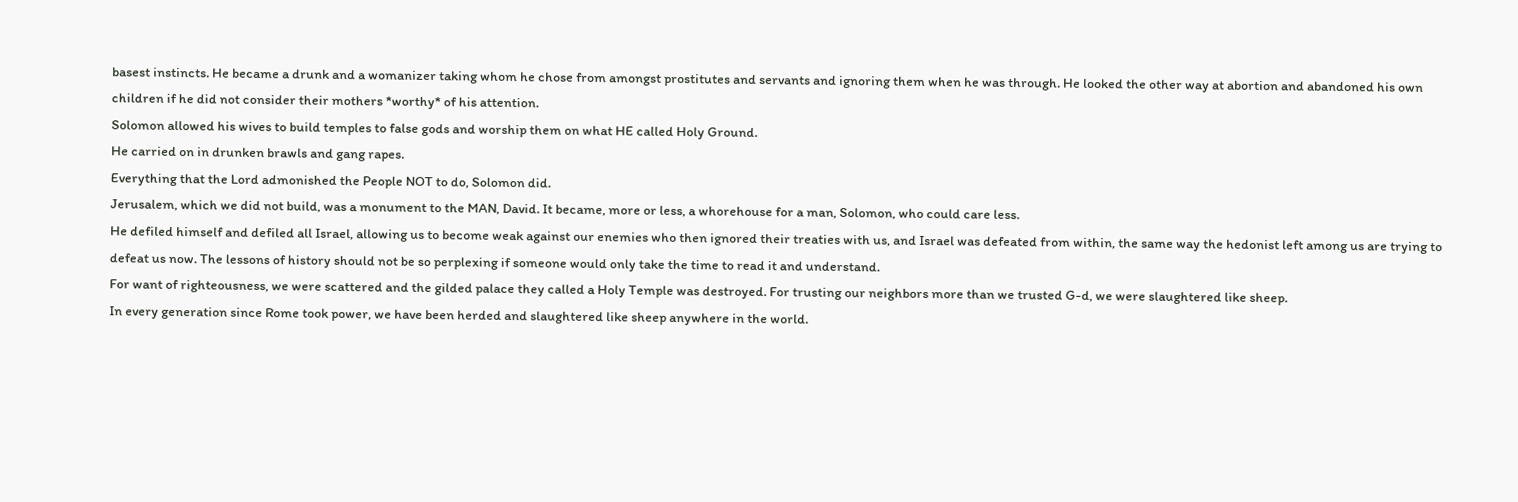basest instincts. He became a drunk and a womanizer taking whom he chose from amongst prostitutes and servants and ignoring them when he was through. He looked the other way at abortion and abandoned his own children if he did not consider their mothers *worthy* of his attention.
Solomon allowed his wives to build temples to false gods and worship them on what HE called Holy Ground.
He carried on in drunken brawls and gang rapes.
Everything that the Lord admonished the People NOT to do, Solomon did.
Jerusalem, which we did not build, was a monument to the MAN, David. It became, more or less, a whorehouse for a man, Solomon, who could care less.
He defiled himself and defiled all Israel, allowing us to become weak against our enemies who then ignored their treaties with us, and Israel was defeated from within, the same way the hedonist left among us are trying to defeat us now. The lessons of history should not be so perplexing if someone would only take the time to read it and understand.
For want of righteousness, we were scattered and the gilded palace they called a Holy Temple was destroyed. For trusting our neighbors more than we trusted G-d, we were slaughtered like sheep.
In every generation since Rome took power, we have been herded and slaughtered like sheep anywhere in the world.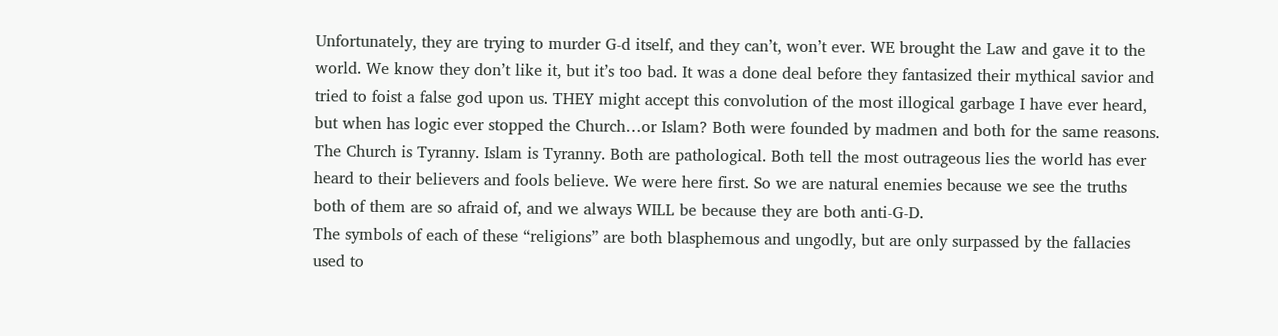Unfortunately, they are trying to murder G-d itself, and they can’t, won’t ever. WE brought the Law and gave it to the world. We know they don’t like it, but it’s too bad. It was a done deal before they fantasized their mythical savior and tried to foist a false god upon us. THEY might accept this convolution of the most illogical garbage I have ever heard, but when has logic ever stopped the Church…or Islam? Both were founded by madmen and both for the same reasons.
The Church is Tyranny. Islam is Tyranny. Both are pathological. Both tell the most outrageous lies the world has ever heard to their believers and fools believe. We were here first. So we are natural enemies because we see the truths both of them are so afraid of, and we always WILL be because they are both anti-G-D.
The symbols of each of these “religions” are both blasphemous and ungodly, but are only surpassed by the fallacies used to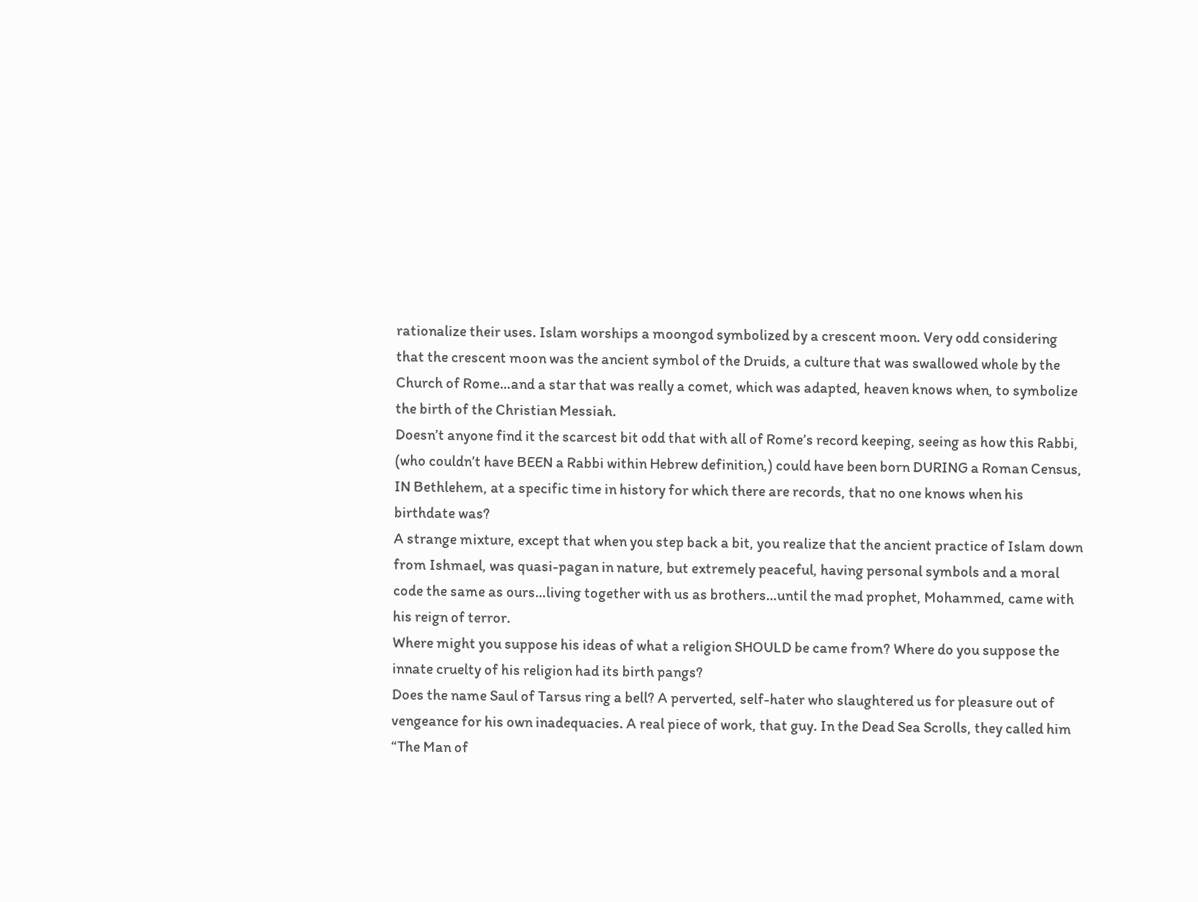rationalize their uses. Islam worships a moongod symbolized by a crescent moon. Very odd considering that the crescent moon was the ancient symbol of the Druids, a culture that was swallowed whole by the Church of Rome…and a star that was really a comet, which was adapted, heaven knows when, to symbolize the birth of the Christian Messiah.
Doesn’t anyone find it the scarcest bit odd that with all of Rome’s record keeping, seeing as how this Rabbi, (who couldn’t have BEEN a Rabbi within Hebrew definition,) could have been born DURING a Roman Census, IN Bethlehem, at a specific time in history for which there are records, that no one knows when his birthdate was?
A strange mixture, except that when you step back a bit, you realize that the ancient practice of Islam down from Ishmael, was quasi-pagan in nature, but extremely peaceful, having personal symbols and a moral code the same as ours…living together with us as brothers…until the mad prophet, Mohammed, came with his reign of terror.
Where might you suppose his ideas of what a religion SHOULD be came from? Where do you suppose the innate cruelty of his religion had its birth pangs?
Does the name Saul of Tarsus ring a bell? A perverted, self-hater who slaughtered us for pleasure out of vengeance for his own inadequacies. A real piece of work, that guy. In the Dead Sea Scrolls, they called him “The Man of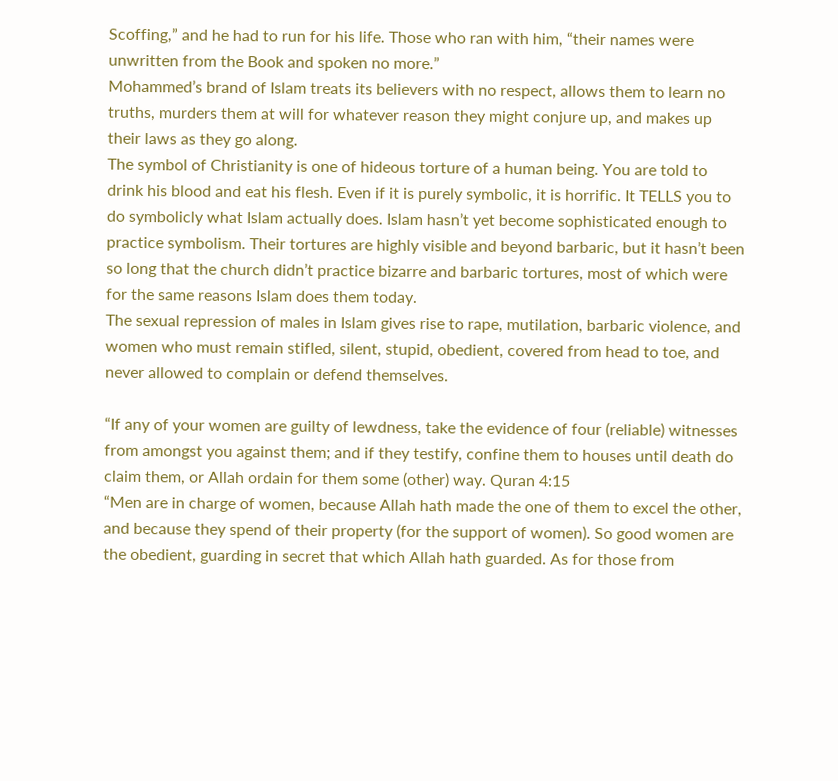Scoffing,” and he had to run for his life. Those who ran with him, “their names were unwritten from the Book and spoken no more.”
Mohammed’s brand of Islam treats its believers with no respect, allows them to learn no truths, murders them at will for whatever reason they might conjure up, and makes up their laws as they go along.
The symbol of Christianity is one of hideous torture of a human being. You are told to drink his blood and eat his flesh. Even if it is purely symbolic, it is horrific. It TELLS you to do symbolicly what Islam actually does. Islam hasn’t yet become sophisticated enough to practice symbolism. Their tortures are highly visible and beyond barbaric, but it hasn’t been so long that the church didn’t practice bizarre and barbaric tortures, most of which were for the same reasons Islam does them today.
The sexual repression of males in Islam gives rise to rape, mutilation, barbaric violence, and women who must remain stifled, silent, stupid, obedient, covered from head to toe, and never allowed to complain or defend themselves.

“If any of your women are guilty of lewdness, take the evidence of four (reliable) witnesses from amongst you against them; and if they testify, confine them to houses until death do claim them, or Allah ordain for them some (other) way. Quran 4:15
“Men are in charge of women, because Allah hath made the one of them to excel the other, and because they spend of their property (for the support of women). So good women are the obedient, guarding in secret that which Allah hath guarded. As for those from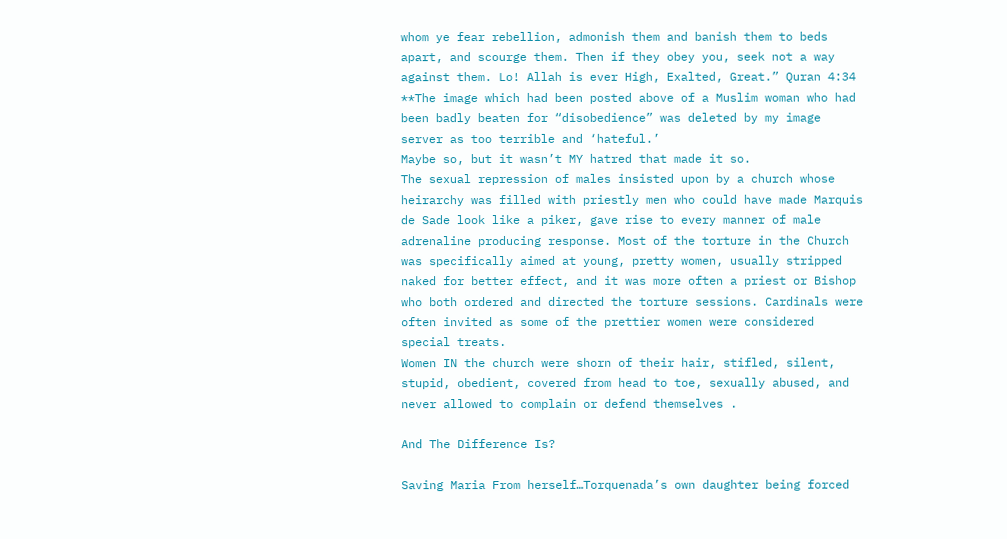whom ye fear rebellion, admonish them and banish them to beds apart, and scourge them. Then if they obey you, seek not a way against them. Lo! Allah is ever High, Exalted, Great.” Quran 4:34
**The image which had been posted above of a Muslim woman who had been badly beaten for “disobedience” was deleted by my image server as too terrible and ‘hateful.’
Maybe so, but it wasn’t MY hatred that made it so.
The sexual repression of males insisted upon by a church whose heirarchy was filled with priestly men who could have made Marquis de Sade look like a piker, gave rise to every manner of male adrenaline producing response. Most of the torture in the Church was specifically aimed at young, pretty women, usually stripped naked for better effect, and it was more often a priest or Bishop who both ordered and directed the torture sessions. Cardinals were often invited as some of the prettier women were considered special treats.
Women IN the church were shorn of their hair, stifled, silent, stupid, obedient, covered from head to toe, sexually abused, and never allowed to complain or defend themselves .

And The Difference Is?

Saving Maria From herself…Torquenada’s own daughter being forced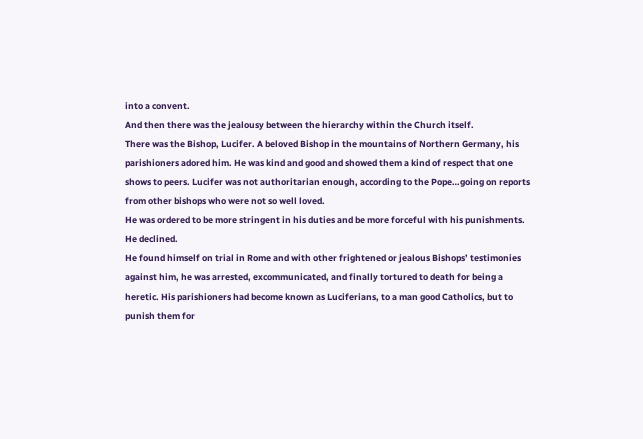into a convent.
And then there was the jealousy between the hierarchy within the Church itself.
There was the Bishop, Lucifer. A beloved Bishop in the mountains of Northern Germany, his parishioners adored him. He was kind and good and showed them a kind of respect that one shows to peers. Lucifer was not authoritarian enough, according to the Pope…going on reports from other bishops who were not so well loved.
He was ordered to be more stringent in his duties and be more forceful with his punishments. He declined.
He found himself on trial in Rome and with other frightened or jealous Bishops’ testimonies against him, he was arrested, excommunicated, and finally tortured to death for being a heretic. His parishioners had become known as Luciferians, to a man good Catholics, but to punish them for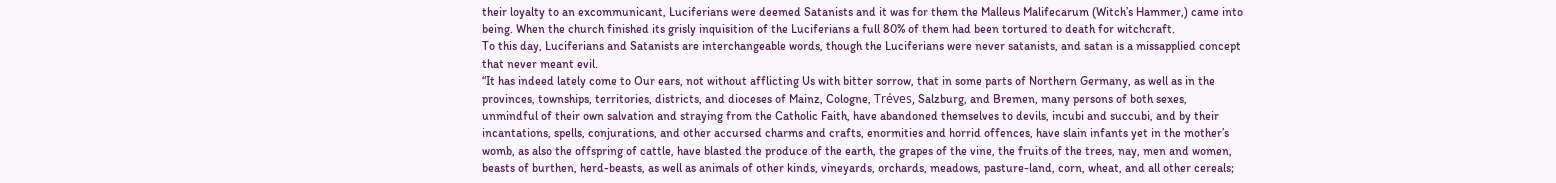their loyalty to an excommunicant, Luciferians were deemed Satanists and it was for them the Malleus Malifecarum (Witch’s Hammer,) came into being. When the church finished its grisly inquisition of the Luciferians a full 80% of them had been tortured to death for witchcraft.
To this day, Luciferians and Satanists are interchangeable words, though the Luciferians were never satanists, and satan is a missapplied concept that never meant evil.
“It has indeed lately come to Our ears, not without afflicting Us with bitter sorrow, that in some parts of Northern Germany, as well as in the provinces, townships, territories, districts, and dioceses of Mainz, Cologne, Tréves, Salzburg, and Bremen, many persons of both sexes, unmindful of their own salvation and straying from the Catholic Faith, have abandoned themselves to devils, incubi and succubi, and by their incantations, spells, conjurations, and other accursed charms and crafts, enormities and horrid offences, have slain infants yet in the mother’s womb, as also the offspring of cattle, have blasted the produce of the earth, the grapes of the vine, the fruits of the trees, nay, men and women, beasts of burthen, herd-beasts, as well as animals of other kinds, vineyards, orchards, meadows, pasture-land, corn, wheat, and all other cereals;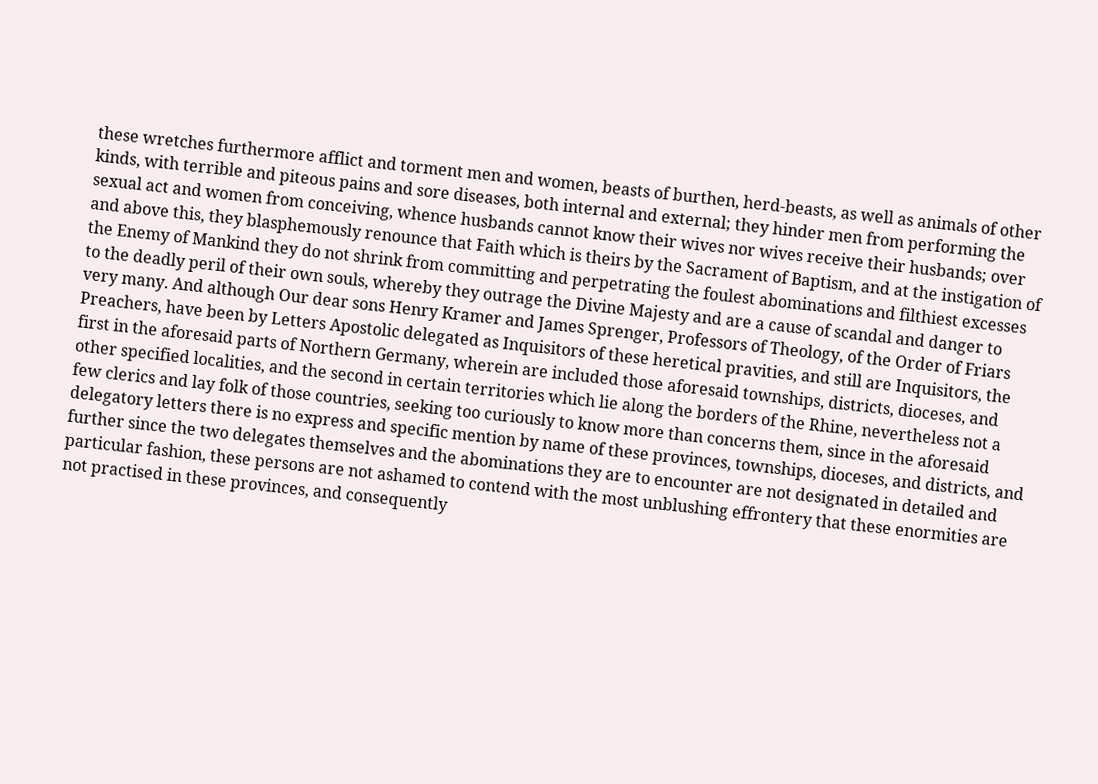these wretches furthermore afflict and torment men and women, beasts of burthen, herd-beasts, as well as animals of other kinds, with terrible and piteous pains and sore diseases, both internal and external; they hinder men from performing the sexual act and women from conceiving, whence husbands cannot know their wives nor wives receive their husbands; over and above this, they blasphemously renounce that Faith which is theirs by the Sacrament of Baptism, and at the instigation of the Enemy of Mankind they do not shrink from committing and perpetrating the foulest abominations and filthiest excesses to the deadly peril of their own souls, whereby they outrage the Divine Majesty and are a cause of scandal and danger to very many. And although Our dear sons Henry Kramer and James Sprenger, Professors of Theology, of the Order of Friars Preachers, have been by Letters Apostolic delegated as Inquisitors of these heretical pravities, and still are Inquisitors, the first in the aforesaid parts of Northern Germany, wherein are included those aforesaid townships, districts, dioceses, and other specified localities, and the second in certain territories which lie along the borders of the Rhine, nevertheless not a few clerics and lay folk of those countries, seeking too curiously to know more than concerns them, since in the aforesaid delegatory letters there is no express and specific mention by name of these provinces, townships, dioceses, and districts, and further since the two delegates themselves and the abominations they are to encounter are not designated in detailed and particular fashion, these persons are not ashamed to contend with the most unblushing effrontery that these enormities are not practised in these provinces, and consequently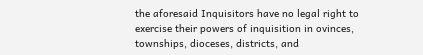the aforesaid Inquisitors have no legal right to exercise their powers of inquisition in ovinces, townships, dioceses, districts, and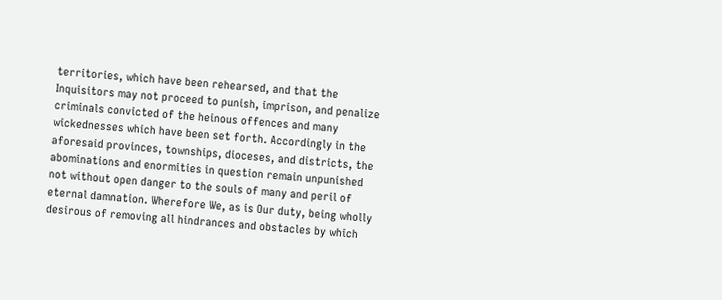territories, which have been rehearsed, and that the Inquisitors may not proceed to punish, imprison, and penalize criminals convicted of the heinous offences and many wickednesses which have been set forth. Accordingly in the aforesaid provinces, townships, dioceses, and districts, the abominations and enormities in question remain unpunished not without open danger to the souls of many and peril of eternal damnation. Wherefore We, as is Our duty, being wholly desirous of removing all hindrances and obstacles by which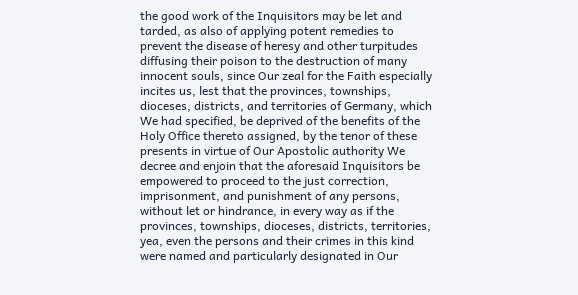the good work of the Inquisitors may be let and tarded, as also of applying potent remedies to prevent the disease of heresy and other turpitudes diffusing their poison to the destruction of many innocent souls, since Our zeal for the Faith especially incites us, lest that the provinces, townships, dioceses, districts, and territories of Germany, which We had specified, be deprived of the benefits of the Holy Office thereto assigned, by the tenor of these presents in virtue of Our Apostolic authority We decree and enjoin that the aforesaid Inquisitors be empowered to proceed to the just correction, imprisonment, and punishment of any persons, without let or hindrance, in every way as if the provinces, townships, dioceses, districts, territories, yea, even the persons and their crimes in this kind were named and particularly designated in Our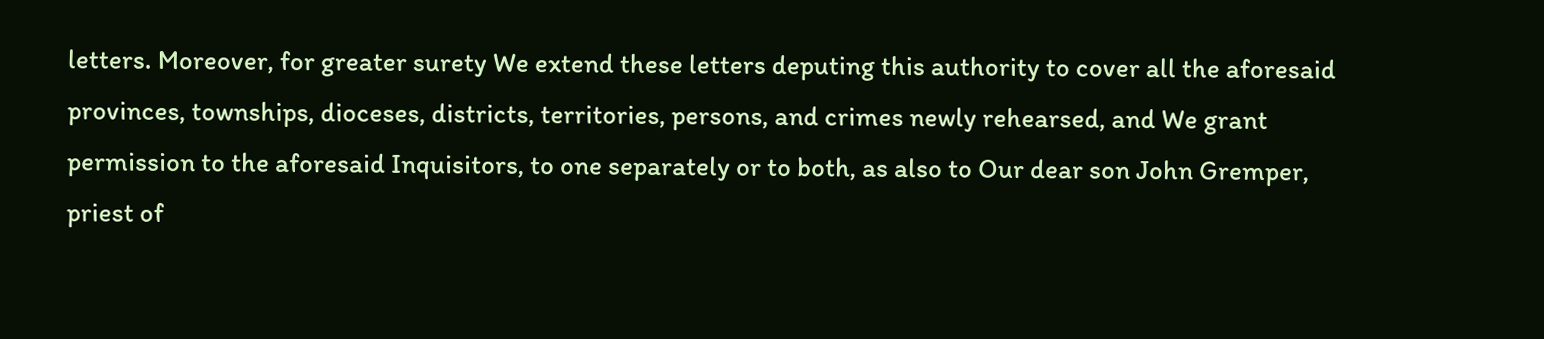letters. Moreover, for greater surety We extend these letters deputing this authority to cover all the aforesaid provinces, townships, dioceses, districts, territories, persons, and crimes newly rehearsed, and We grant permission to the aforesaid Inquisitors, to one separately or to both, as also to Our dear son John Gremper, priest of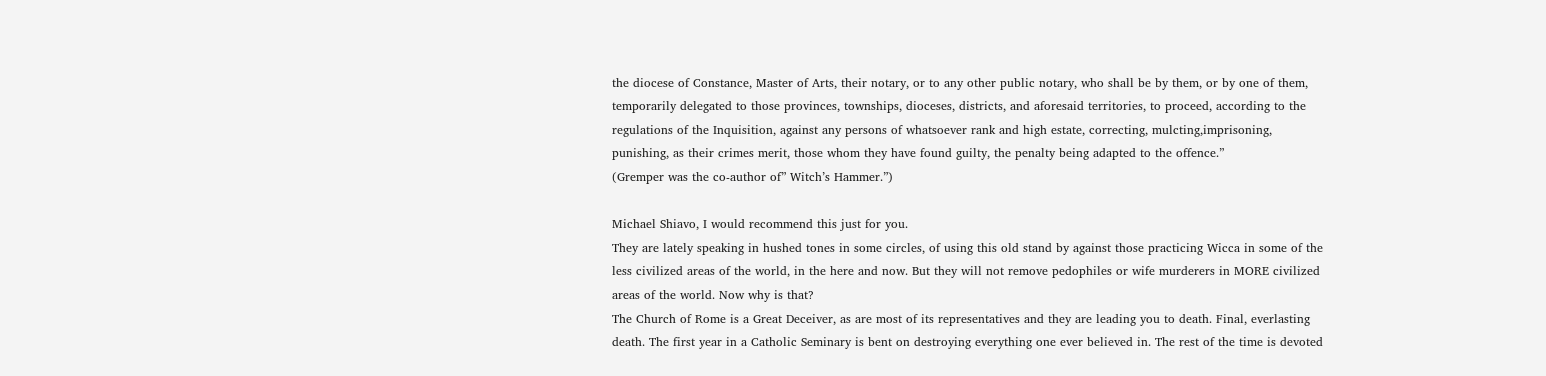the diocese of Constance, Master of Arts, their notary, or to any other public notary, who shall be by them, or by one of them, temporarily delegated to those provinces, townships, dioceses, districts, and aforesaid territories, to proceed, according to the regulations of the Inquisition, against any persons of whatsoever rank and high estate, correcting, mulcting,imprisoning, punishing, as their crimes merit, those whom they have found guilty, the penalty being adapted to the offence.”
(Gremper was the co-author of” Witch’s Hammer.”)

Michael Shiavo, I would recommend this just for you.
They are lately speaking in hushed tones in some circles, of using this old stand by against those practicing Wicca in some of the less civilized areas of the world, in the here and now. But they will not remove pedophiles or wife murderers in MORE civilized areas of the world. Now why is that?
The Church of Rome is a Great Deceiver, as are most of its representatives and they are leading you to death. Final, everlasting death. The first year in a Catholic Seminary is bent on destroying everything one ever believed in. The rest of the time is devoted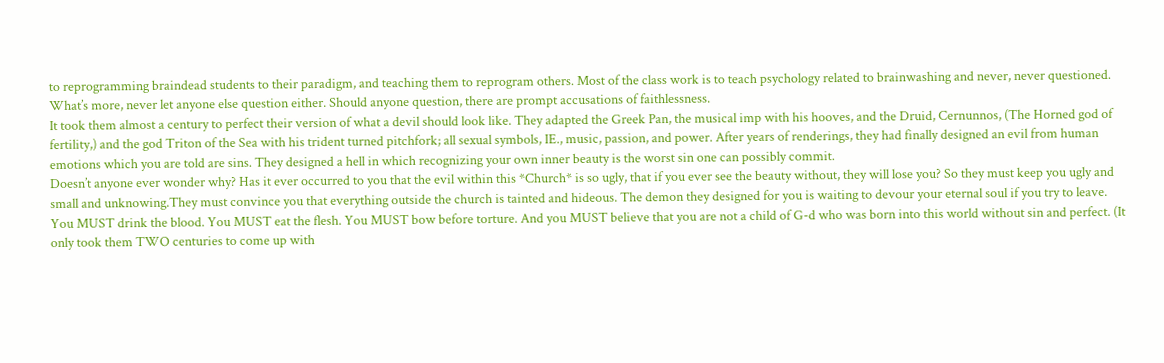to reprogramming braindead students to their paradigm, and teaching them to reprogram others. Most of the class work is to teach psychology related to brainwashing and never, never questioned. What’s more, never let anyone else question either. Should anyone question, there are prompt accusations of faithlessness.
It took them almost a century to perfect their version of what a devil should look like. They adapted the Greek Pan, the musical imp with his hooves, and the Druid, Cernunnos, (The Horned god of fertility,) and the god Triton of the Sea with his trident turned pitchfork; all sexual symbols, IE., music, passion, and power. After years of renderings, they had finally designed an evil from human emotions which you are told are sins. They designed a hell in which recognizing your own inner beauty is the worst sin one can possibly commit.
Doesn’t anyone ever wonder why? Has it ever occurred to you that the evil within this *Church* is so ugly, that if you ever see the beauty without, they will lose you? So they must keep you ugly and small and unknowing.They must convince you that everything outside the church is tainted and hideous. The demon they designed for you is waiting to devour your eternal soul if you try to leave.
You MUST drink the blood. You MUST eat the flesh. You MUST bow before torture. And you MUST believe that you are not a child of G-d who was born into this world without sin and perfect. (It only took them TWO centuries to come up with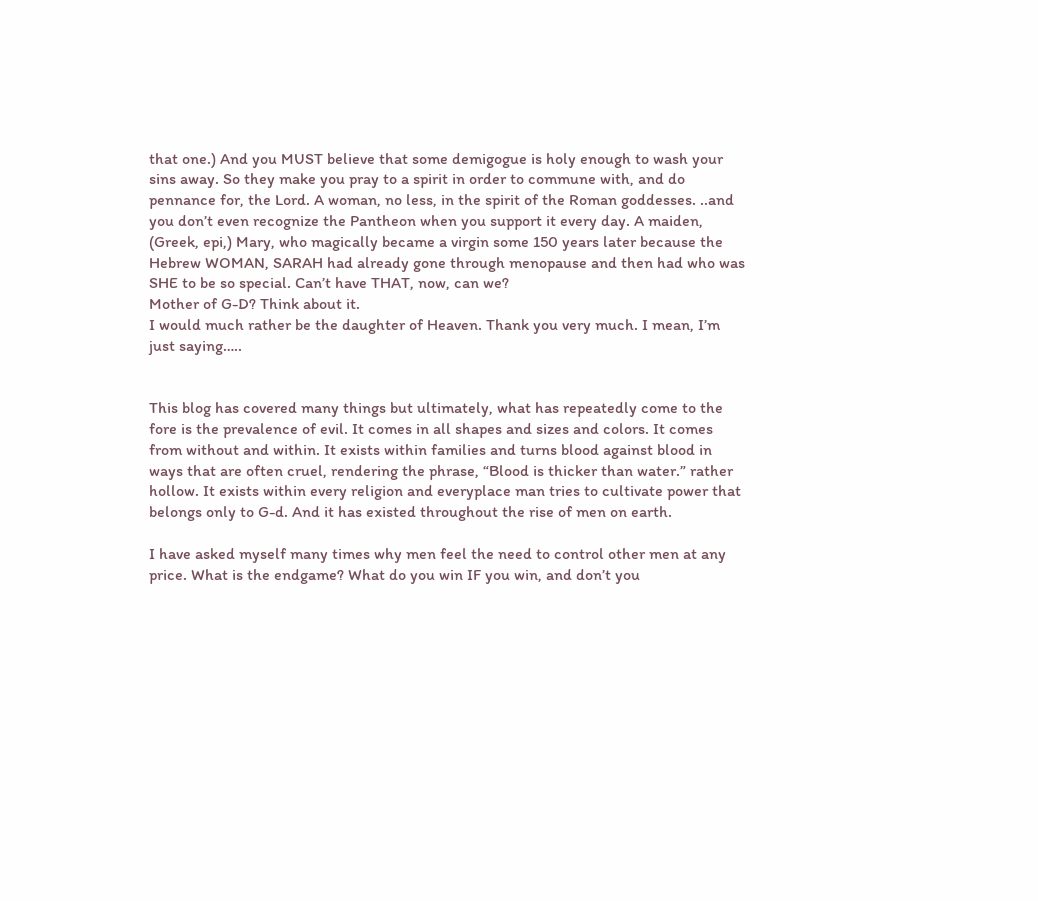that one.) And you MUST believe that some demigogue is holy enough to wash your sins away. So they make you pray to a spirit in order to commune with, and do pennance for, the Lord. A woman, no less, in the spirit of the Roman goddesses. ..and you don’t even recognize the Pantheon when you support it every day. A maiden, (Greek, epi,) Mary, who magically became a virgin some 150 years later because the Hebrew WOMAN, SARAH had already gone through menopause and then had who was SHE to be so special. Can’t have THAT, now, can we?
Mother of G-D? Think about it.
I would much rather be the daughter of Heaven. Thank you very much. I mean, I’m just saying…..


This blog has covered many things but ultimately, what has repeatedly come to the fore is the prevalence of evil. It comes in all shapes and sizes and colors. It comes from without and within. It exists within families and turns blood against blood in ways that are often cruel, rendering the phrase, “Blood is thicker than water.” rather hollow. It exists within every religion and everyplace man tries to cultivate power that belongs only to G-d. And it has existed throughout the rise of men on earth.

I have asked myself many times why men feel the need to control other men at any price. What is the endgame? What do you win IF you win, and don’t you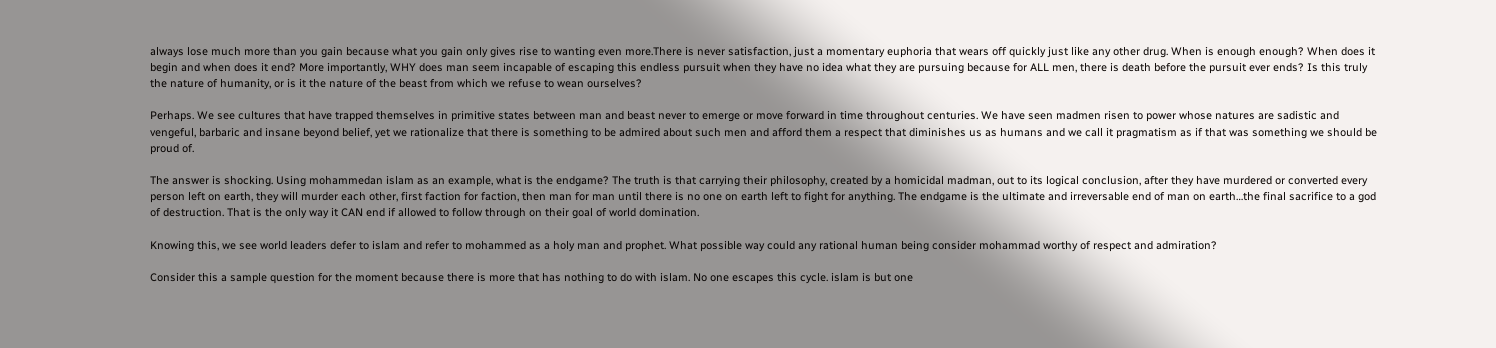always lose much more than you gain because what you gain only gives rise to wanting even more.There is never satisfaction, just a momentary euphoria that wears off quickly just like any other drug. When is enough enough? When does it begin and when does it end? More importantly, WHY does man seem incapable of escaping this endless pursuit when they have no idea what they are pursuing because for ALL men, there is death before the pursuit ever ends? Is this truly the nature of humanity, or is it the nature of the beast from which we refuse to wean ourselves?

Perhaps. We see cultures that have trapped themselves in primitive states between man and beast never to emerge or move forward in time throughout centuries. We have seen madmen risen to power whose natures are sadistic and vengeful, barbaric and insane beyond belief, yet we rationalize that there is something to be admired about such men and afford them a respect that diminishes us as humans and we call it pragmatism as if that was something we should be proud of.

The answer is shocking. Using mohammedan islam as an example, what is the endgame? The truth is that carrying their philosophy, created by a homicidal madman, out to its logical conclusion, after they have murdered or converted every person left on earth, they will murder each other, first faction for faction, then man for man until there is no one on earth left to fight for anything. The endgame is the ultimate and irreversable end of man on earth…the final sacrifice to a god of destruction. That is the only way it CAN end if allowed to follow through on their goal of world domination.

Knowing this, we see world leaders defer to islam and refer to mohammed as a holy man and prophet. What possible way could any rational human being consider mohammad worthy of respect and admiration?

Consider this a sample question for the moment because there is more that has nothing to do with islam. No one escapes this cycle. islam is but one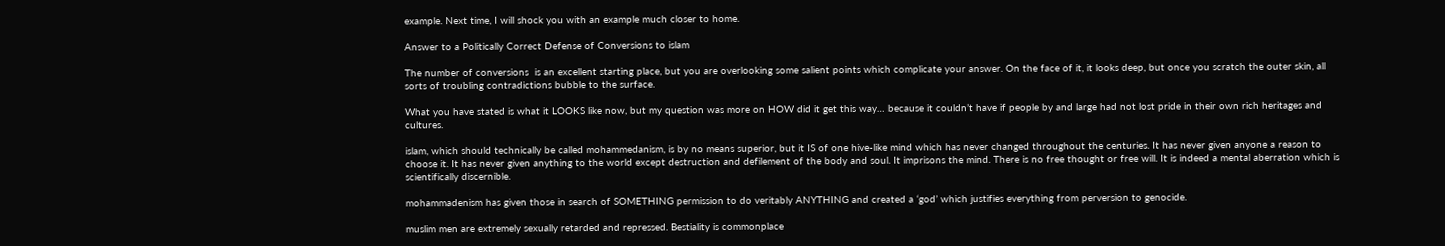example. Next time, I will shock you with an example much closer to home.

Answer to a Politically Correct Defense of Conversions to islam

The number of conversions  is an excellent starting place, but you are overlooking some salient points which complicate your answer. On the face of it, it looks deep, but once you scratch the outer skin, all sorts of troubling contradictions bubble to the surface.

What you have stated is what it LOOKS like now, but my question was more on HOW did it get this way… because it couldn’t have if people by and large had not lost pride in their own rich heritages and cultures.

islam, which should technically be called mohammedanism, is by no means superior, but it IS of one hive-like mind which has never changed throughout the centuries. It has never given anyone a reason to choose it. It has never given anything to the world except destruction and defilement of the body and soul. It imprisons the mind. There is no free thought or free will. It is indeed a mental aberration which is scientifically discernible.

mohammadenism has given those in search of SOMETHING permission to do veritably ANYTHING and created a ‘god’ which justifies everything from perversion to genocide.

muslim men are extremely sexually retarded and repressed. Bestiality is commonplace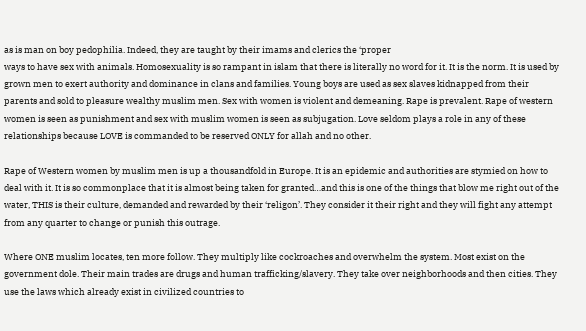as is man on boy pedophilia. Indeed, they are taught by their imams and clerics the ‘proper
ways to have sex with animals. Homosexuality is so rampant in islam that there is literally no word for it. It is the norm. It is used by grown men to exert authority and dominance in clans and families. Young boys are used as sex slaves kidnapped from their parents and sold to pleasure wealthy muslim men. Sex with women is violent and demeaning. Rape is prevalent. Rape of western women is seen as punishment and sex with muslim women is seen as subjugation. Love seldom plays a role in any of these relationships because LOVE is commanded to be reserved ONLY for allah and no other.

Rape of Western women by muslim men is up a thousandfold in Europe. It is an epidemic and authorities are stymied on how to deal with it. It is so commonplace that it is almost being taken for granted…and this is one of the things that blow me right out of the water, THIS is their culture, demanded and rewarded by their ‘religon’. They consider it their right and they will fight any attempt from any quarter to change or punish this outrage.

Where ONE muslim locates, ten more follow. They multiply like cockroaches and overwhelm the system. Most exist on the government dole. Their main trades are drugs and human trafficking/slavery. They take over neighborhoods and then cities. They use the laws which already exist in civilized countries to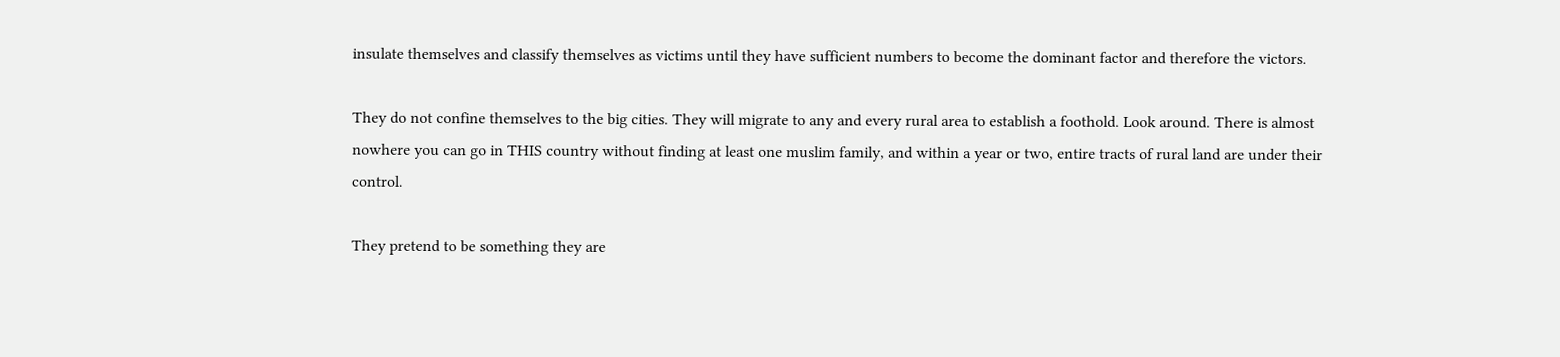insulate themselves and classify themselves as victims until they have sufficient numbers to become the dominant factor and therefore the victors.

They do not confine themselves to the big cities. They will migrate to any and every rural area to establish a foothold. Look around. There is almost nowhere you can go in THIS country without finding at least one muslim family, and within a year or two, entire tracts of rural land are under their control.

They pretend to be something they are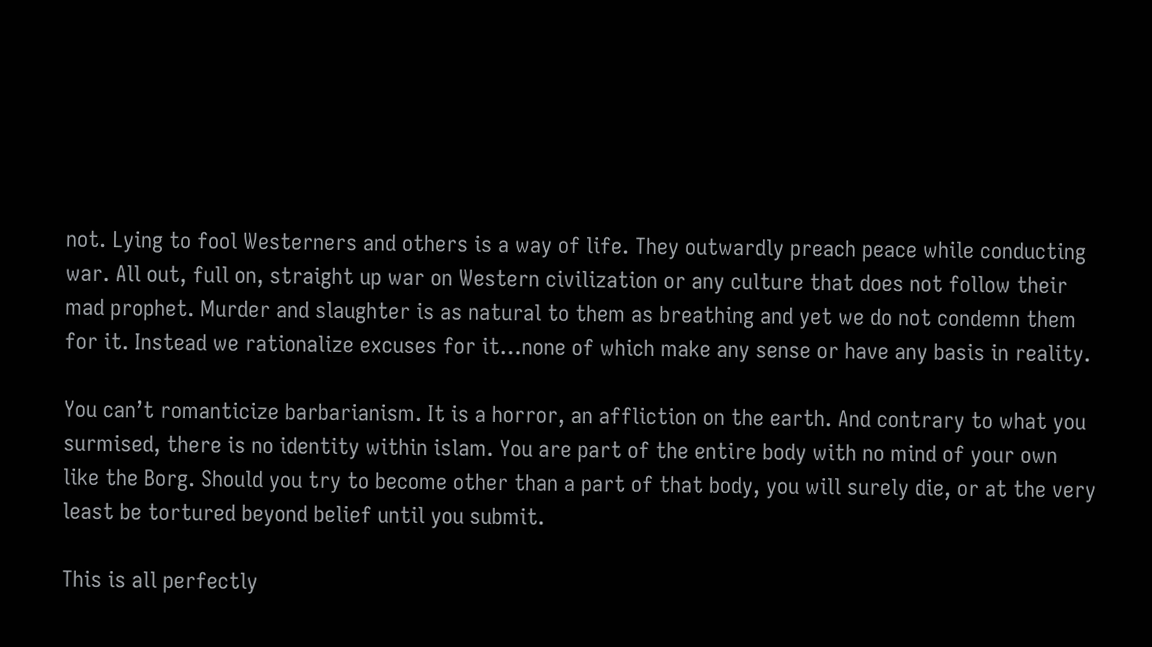not. Lying to fool Westerners and others is a way of life. They outwardly preach peace while conducting war. All out, full on, straight up war on Western civilization or any culture that does not follow their mad prophet. Murder and slaughter is as natural to them as breathing and yet we do not condemn them for it. Instead we rationalize excuses for it…none of which make any sense or have any basis in reality.

You can’t romanticize barbarianism. It is a horror, an affliction on the earth. And contrary to what you surmised, there is no identity within islam. You are part of the entire body with no mind of your own like the Borg. Should you try to become other than a part of that body, you will surely die, or at the very least be tortured beyond belief until you submit.

This is all perfectly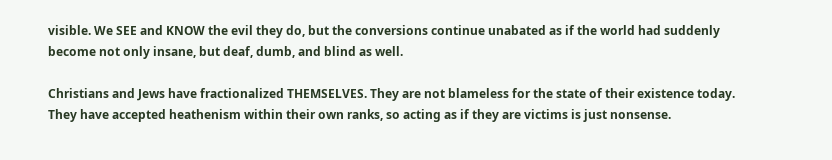visible. We SEE and KNOW the evil they do, but the conversions continue unabated as if the world had suddenly become not only insane, but deaf, dumb, and blind as well.

Christians and Jews have fractionalized THEMSELVES. They are not blameless for the state of their existence today. They have accepted heathenism within their own ranks, so acting as if they are victims is just nonsense.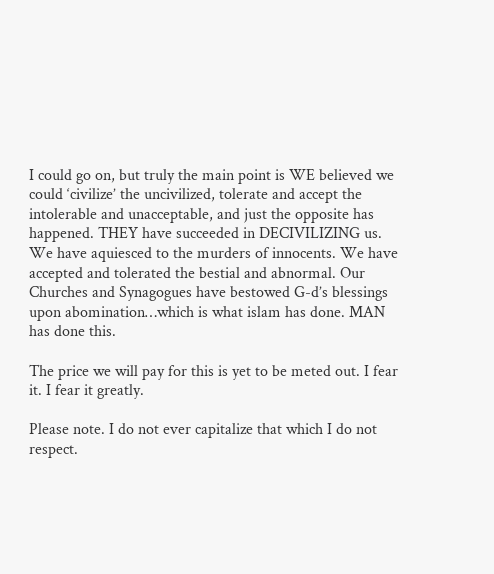I could go on, but truly the main point is WE believed we could ‘civilize’ the uncivilized, tolerate and accept the intolerable and unacceptable, and just the opposite has happened. THEY have succeeded in DECIVILIZING us. We have aquiesced to the murders of innocents. We have accepted and tolerated the bestial and abnormal. Our Churches and Synagogues have bestowed G-d’s blessings upon abomination…which is what islam has done. MAN has done this.

The price we will pay for this is yet to be meted out. I fear it. I fear it greatly.

Please note. I do not ever capitalize that which I do not respect.